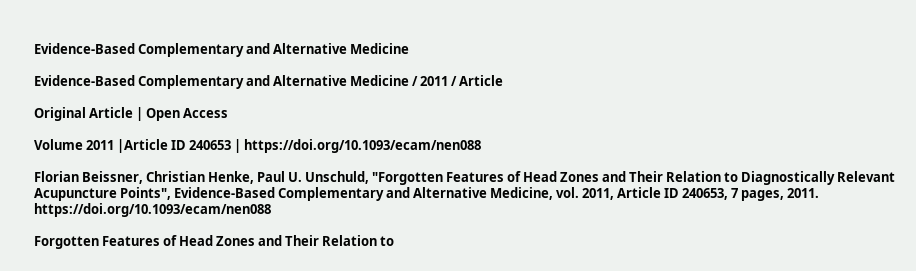Evidence-Based Complementary and Alternative Medicine

Evidence-Based Complementary and Alternative Medicine / 2011 / Article

Original Article | Open Access

Volume 2011 |Article ID 240653 | https://doi.org/10.1093/ecam/nen088

Florian Beissner, Christian Henke, Paul U. Unschuld, "Forgotten Features of Head Zones and Their Relation to Diagnostically Relevant Acupuncture Points", Evidence-Based Complementary and Alternative Medicine, vol. 2011, Article ID 240653, 7 pages, 2011. https://doi.org/10.1093/ecam/nen088

Forgotten Features of Head Zones and Their Relation to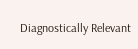Diagnostically Relevant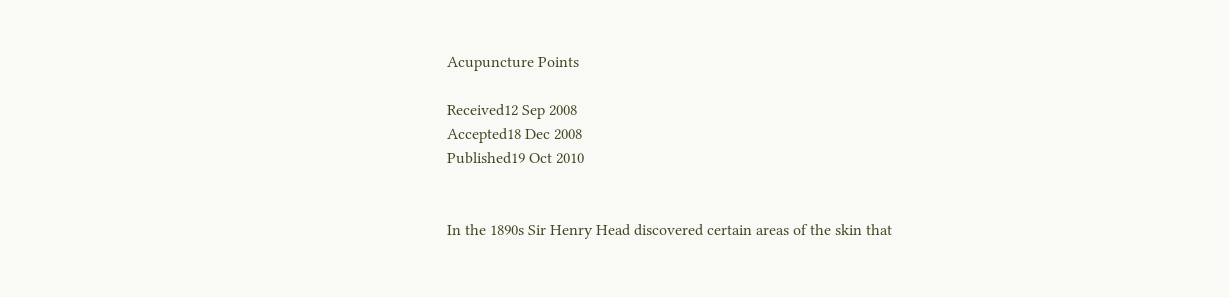Acupuncture Points

Received12 Sep 2008
Accepted18 Dec 2008
Published19 Oct 2010


In the 1890s Sir Henry Head discovered certain areas of the skin that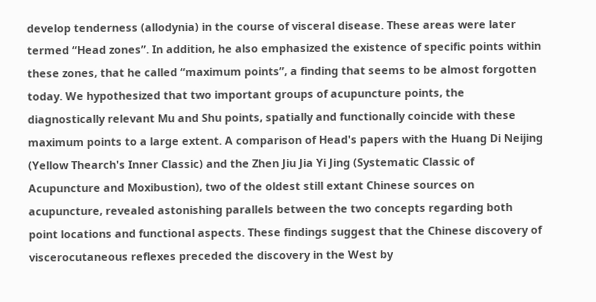develop tenderness (allodynia) in the course of visceral disease. These areas were later termed “Head zones”. In addition, he also emphasized the existence of specific points within these zones, that he called “maximum points”, a finding that seems to be almost forgotten today. We hypothesized that two important groups of acupuncture points, the diagnostically relevant Mu and Shu points, spatially and functionally coincide with these maximum points to a large extent. A comparison of Head's papers with the Huang Di Neijing (Yellow Thearch's Inner Classic) and the Zhen Jiu Jia Yi Jing (Systematic Classic of Acupuncture and Moxibustion), two of the oldest still extant Chinese sources on acupuncture, revealed astonishing parallels between the two concepts regarding both point locations and functional aspects. These findings suggest that the Chinese discovery of viscerocutaneous reflexes preceded the discovery in the West by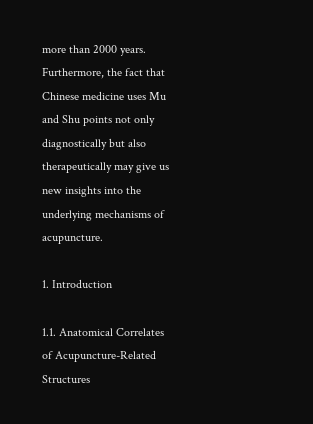more than 2000 years. Furthermore, the fact that Chinese medicine uses Mu and Shu points not only diagnostically but also therapeutically may give us new insights into the underlying mechanisms of acupuncture.

1. Introduction

1.1. Anatomical Correlates of Acupuncture-Related Structures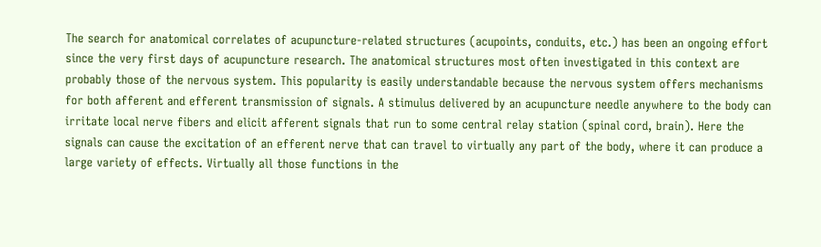The search for anatomical correlates of acupuncture-related structures (acupoints, conduits, etc.) has been an ongoing effort since the very first days of acupuncture research. The anatomical structures most often investigated in this context are probably those of the nervous system. This popularity is easily understandable because the nervous system offers mechanisms for both afferent and efferent transmission of signals. A stimulus delivered by an acupuncture needle anywhere to the body can irritate local nerve fibers and elicit afferent signals that run to some central relay station (spinal cord, brain). Here the signals can cause the excitation of an efferent nerve that can travel to virtually any part of the body, where it can produce a large variety of effects. Virtually all those functions in the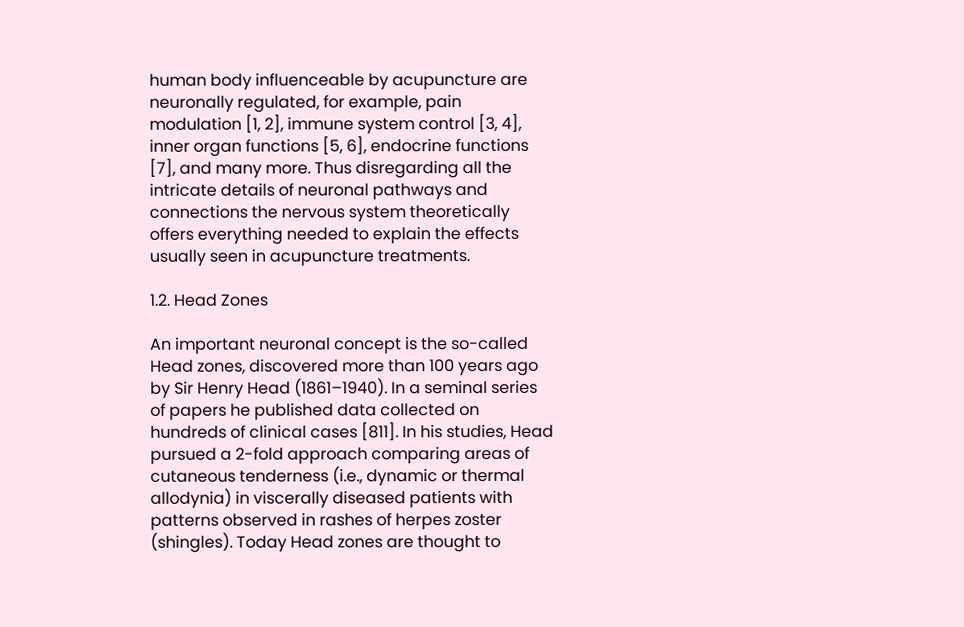human body influenceable by acupuncture are neuronally regulated, for example, pain modulation [1, 2], immune system control [3, 4], inner organ functions [5, 6], endocrine functions [7], and many more. Thus disregarding all the intricate details of neuronal pathways and connections the nervous system theoretically offers everything needed to explain the effects usually seen in acupuncture treatments.

1.2. Head Zones

An important neuronal concept is the so-called Head zones, discovered more than 100 years ago by Sir Henry Head (1861–1940). In a seminal series of papers he published data collected on hundreds of clinical cases [811]. In his studies, Head pursued a 2-fold approach comparing areas of cutaneous tenderness (i.e., dynamic or thermal allodynia) in viscerally diseased patients with patterns observed in rashes of herpes zoster (shingles). Today Head zones are thought to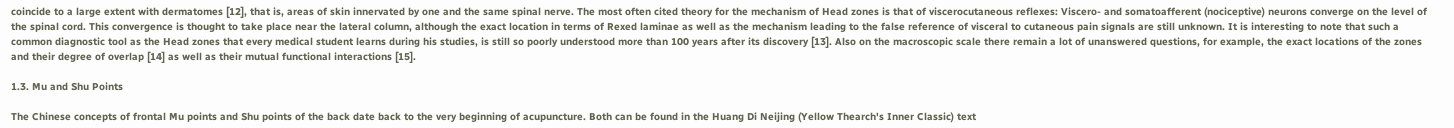coincide to a large extent with dermatomes [12], that is, areas of skin innervated by one and the same spinal nerve. The most often cited theory for the mechanism of Head zones is that of viscerocutaneous reflexes: Viscero- and somatoafferent (nociceptive) neurons converge on the level of the spinal cord. This convergence is thought to take place near the lateral column, although the exact location in terms of Rexed laminae as well as the mechanism leading to the false reference of visceral to cutaneous pain signals are still unknown. It is interesting to note that such a common diagnostic tool as the Head zones that every medical student learns during his studies, is still so poorly understood more than 100 years after its discovery [13]. Also on the macroscopic scale there remain a lot of unanswered questions, for example, the exact locations of the zones and their degree of overlap [14] as well as their mutual functional interactions [15].

1.3. Mu and Shu Points

The Chinese concepts of frontal Mu points and Shu points of the back date back to the very beginning of acupuncture. Both can be found in the Huang Di Neijing (Yellow Thearch's Inner Classic) text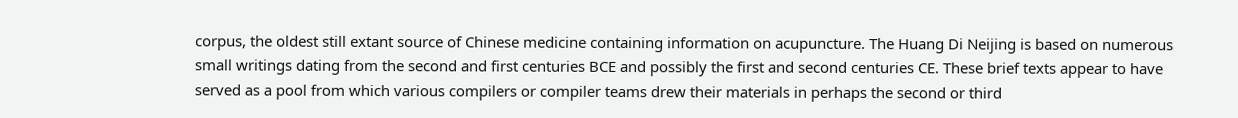corpus, the oldest still extant source of Chinese medicine containing information on acupuncture. The Huang Di Neijing is based on numerous small writings dating from the second and first centuries BCE and possibly the first and second centuries CE. These brief texts appear to have served as a pool from which various compilers or compiler teams drew their materials in perhaps the second or third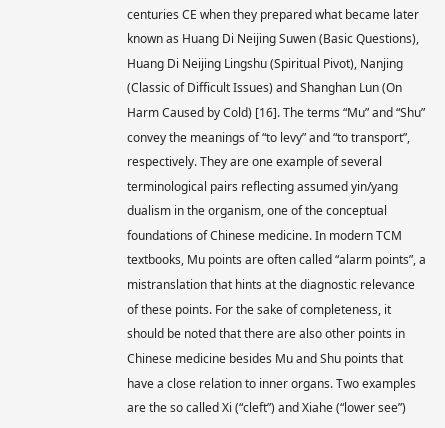centuries CE when they prepared what became later known as Huang Di Neijing Suwen (Basic Questions), Huang Di Neijing Lingshu (Spiritual Pivot), Nanjing (Classic of Difficult Issues) and Shanghan Lun (On Harm Caused by Cold) [16]. The terms “Mu” and “Shu” convey the meanings of “to levy” and “to transport”, respectively. They are one example of several terminological pairs reflecting assumed yin/yang dualism in the organism, one of the conceptual foundations of Chinese medicine. In modern TCM textbooks, Mu points are often called “alarm points”, a mistranslation that hints at the diagnostic relevance of these points. For the sake of completeness, it should be noted that there are also other points in Chinese medicine besides Mu and Shu points that have a close relation to inner organs. Two examples are the so called Xi (“cleft”) and Xiahe (“lower see”)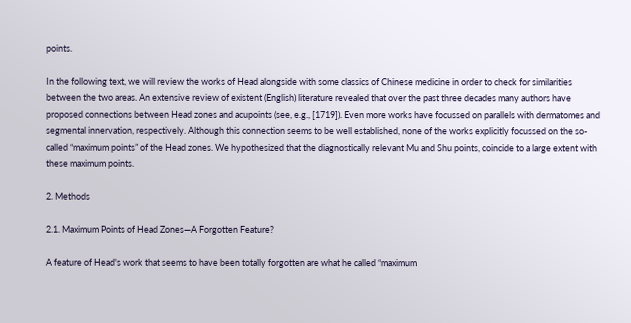points.

In the following text, we will review the works of Head alongside with some classics of Chinese medicine in order to check for similarities between the two areas. An extensive review of existent (English) literature revealed that over the past three decades many authors have proposed connections between Head zones and acupoints (see, e.g., [1719]). Even more works have focussed on parallels with dermatomes and segmental innervation, respectively. Although this connection seems to be well established, none of the works explicitly focussed on the so-called “maximum points” of the Head zones. We hypothesized that the diagnostically relevant Mu and Shu points, coincide to a large extent with these maximum points.

2. Methods

2.1. Maximum Points of Head Zones—A Forgotten Feature?

A feature of Head's work that seems to have been totally forgotten are what he called “maximum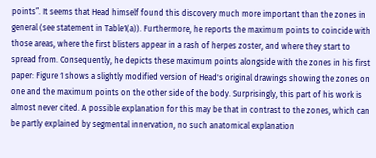points”. It seems that Head himself found this discovery much more important than the zones in general (see statement in Table1(a)). Furthermore, he reports the maximum points to coincide with those areas, where the first blisters appear in a rash of herpes zoster, and where they start to spread from. Consequently, he depicts these maximum points alongside with the zones in his first paper: Figure 1 shows a slightly modified version of Head's original drawings showing the zones on one and the maximum points on the other side of the body. Surprisingly, this part of his work is almost never cited. A possible explanation for this may be that in contrast to the zones, which can be partly explained by segmental innervation, no such anatomical explanation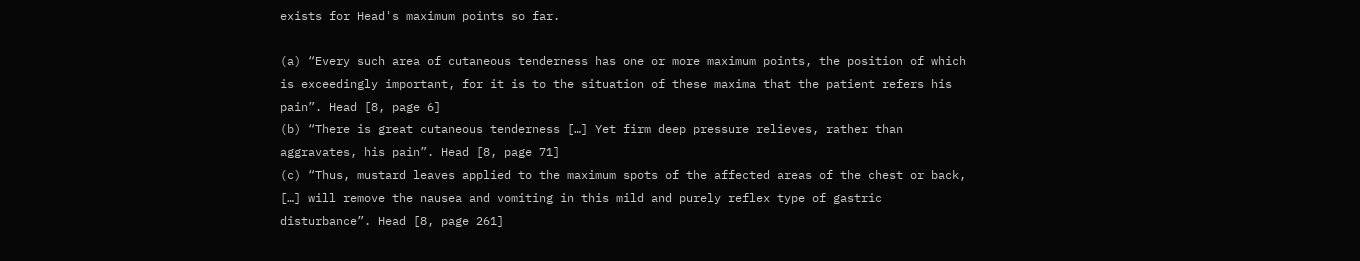exists for Head's maximum points so far.

(a) “Every such area of cutaneous tenderness has one or more maximum points, the position of which is exceedingly important, for it is to the situation of these maxima that the patient refers his pain”. Head [8, page 6]
(b) “There is great cutaneous tenderness […] Yet firm deep pressure relieves, rather than aggravates, his pain”. Head [8, page 71]
(c) “Thus, mustard leaves applied to the maximum spots of the affected areas of the chest or back, […] will remove the nausea and vomiting in this mild and purely reflex type of gastric disturbance”. Head [8, page 261]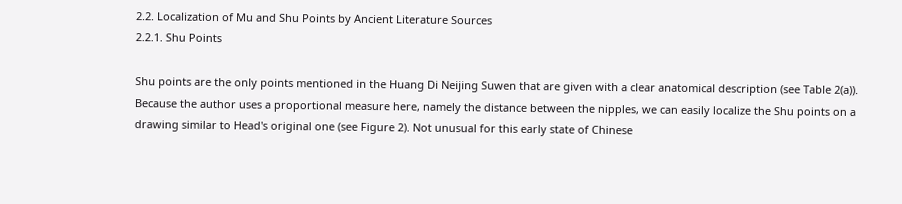2.2. Localization of Mu and Shu Points by Ancient Literature Sources
2.2.1. Shu Points

Shu points are the only points mentioned in the Huang Di Neijing Suwen that are given with a clear anatomical description (see Table 2(a)). Because the author uses a proportional measure here, namely the distance between the nipples, we can easily localize the Shu points on a drawing similar to Head's original one (see Figure 2). Not unusual for this early state of Chinese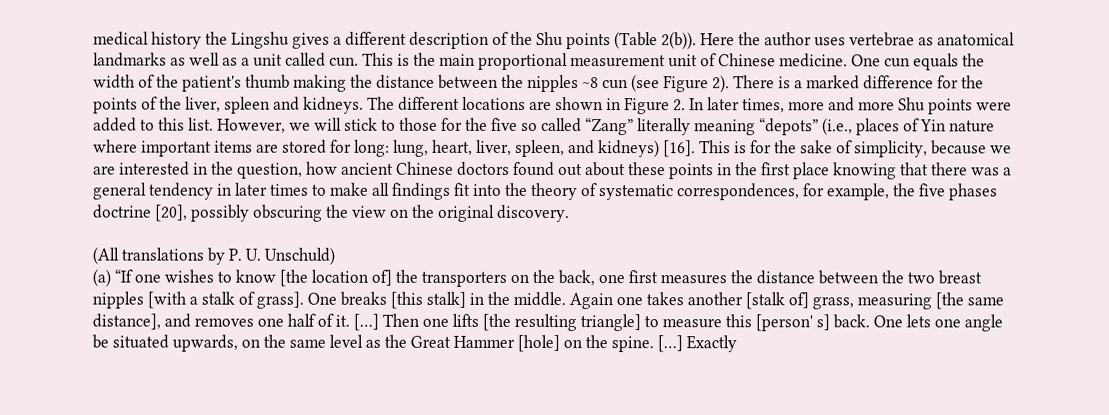medical history the Lingshu gives a different description of the Shu points (Table 2(b)). Here the author uses vertebrae as anatomical landmarks as well as a unit called cun. This is the main proportional measurement unit of Chinese medicine. One cun equals the width of the patient's thumb making the distance between the nipples ~8 cun (see Figure 2). There is a marked difference for the points of the liver, spleen and kidneys. The different locations are shown in Figure 2. In later times, more and more Shu points were added to this list. However, we will stick to those for the five so called “Zang” literally meaning “depots” (i.e., places of Yin nature where important items are stored for long: lung, heart, liver, spleen, and kidneys) [16]. This is for the sake of simplicity, because we are interested in the question, how ancient Chinese doctors found out about these points in the first place knowing that there was a general tendency in later times to make all findings fit into the theory of systematic correspondences, for example, the five phases doctrine [20], possibly obscuring the view on the original discovery.

(All translations by P. U. Unschuld)
(a) “If one wishes to know [the location of] the transporters on the back, one first measures the distance between the two breast nipples [with a stalk of grass]. One breaks [this stalk] in the middle. Again one takes another [stalk of] grass, measuring [the same distance], and removes one half of it. […] Then one lifts [the resulting triangle] to measure this [person' s] back. One lets one angle be situated upwards, on the same level as the Great Hammer [hole] on the spine. […] Exactly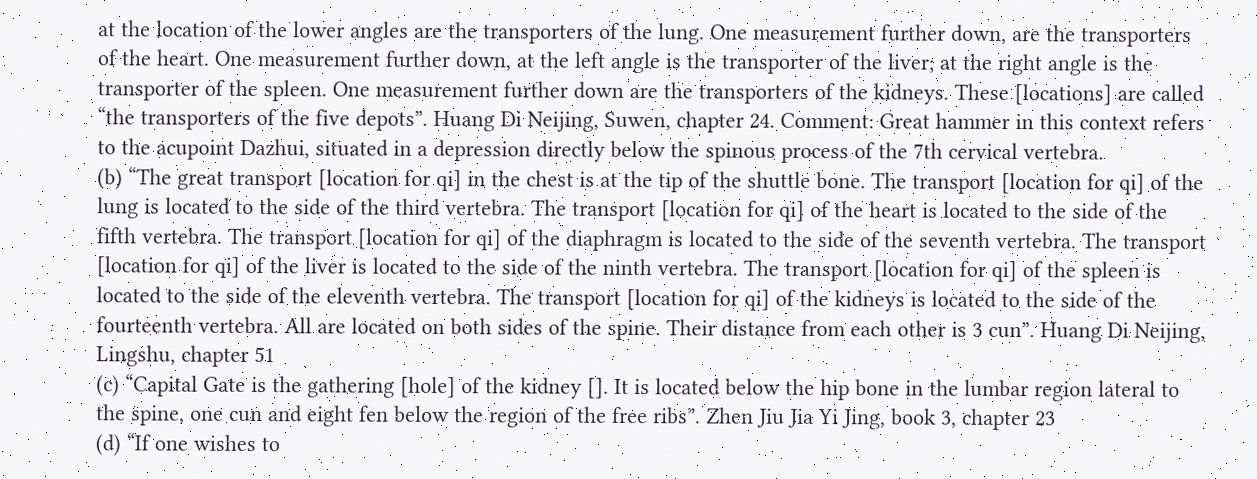at the location of the lower angles are the transporters of the lung. One measurement further down, are the transporters of the heart. One measurement further down, at the left angle is the transporter of the liver; at the right angle is the transporter of the spleen. One measurement further down are the transporters of the kidneys. These [locations] are called “the transporters of the five depots”. Huang Di Neijing, Suwen, chapter 24. Comment: Great hammer in this context refers to the acupoint Dazhui, situated in a depression directly below the spinous process of the 7th cervical vertebra.
(b) “The great transport [location for qi] in the chest is at the tip of the shuttle bone. The transport [location for qi] of the lung is located to the side of the third vertebra. The transport [location for qi] of the heart is located to the side of the fifth vertebra. The transport [location for qi] of the diaphragm is located to the side of the seventh vertebra. The transport [location for qi] of the liver is located to the side of the ninth vertebra. The transport [location for qi] of the spleen is located to the side of the eleventh vertebra. The transport [location for qi] of the kidneys is located to the side of the fourteenth vertebra. All are located on both sides of the spine. Their distance from each other is 3 cun”. Huang Di Neijing, Lingshu, chapter 51
(c) “Capital Gate is the gathering [hole] of the kidney []. It is located below the hip bone in the lumbar region lateral to the spine, one cun and eight fen below the region of the free ribs”. Zhen Jiu Jia Yi Jing, book 3, chapter 23
(d) “If one wishes to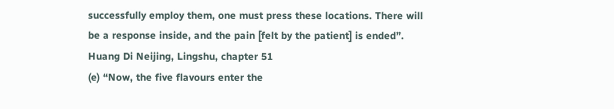successfully employ them, one must press these locations. There will be a response inside, and the pain [felt by the patient] is ended”. Huang Di Neijing, Lingshu, chapter 51
(e) “Now, the five flavours enter the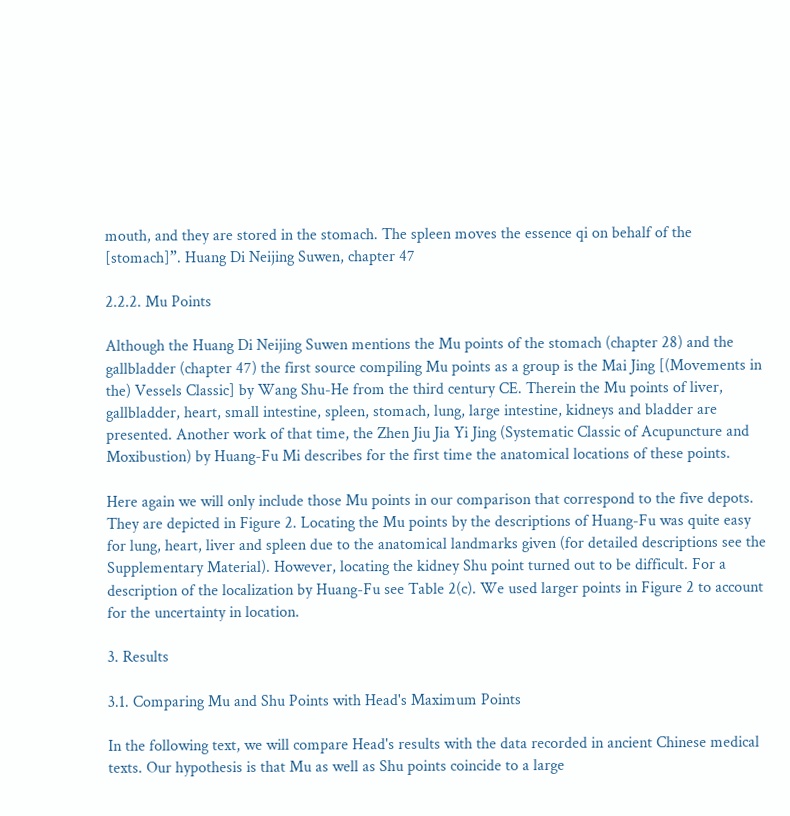mouth, and they are stored in the stomach. The spleen moves the essence qi on behalf of the [stomach]”. Huang Di Neijing Suwen, chapter 47

2.2.2. Mu Points

Although the Huang Di Neijing Suwen mentions the Mu points of the stomach (chapter 28) and the gallbladder (chapter 47) the first source compiling Mu points as a group is the Mai Jing [(Movements in the) Vessels Classic] by Wang Shu-He from the third century CE. Therein the Mu points of liver, gallbladder, heart, small intestine, spleen, stomach, lung, large intestine, kidneys and bladder are presented. Another work of that time, the Zhen Jiu Jia Yi Jing (Systematic Classic of Acupuncture and Moxibustion) by Huang-Fu Mi describes for the first time the anatomical locations of these points.

Here again we will only include those Mu points in our comparison that correspond to the five depots. They are depicted in Figure 2. Locating the Mu points by the descriptions of Huang-Fu was quite easy for lung, heart, liver and spleen due to the anatomical landmarks given (for detailed descriptions see the Supplementary Material). However, locating the kidney Shu point turned out to be difficult. For a description of the localization by Huang-Fu see Table 2(c). We used larger points in Figure 2 to account for the uncertainty in location.

3. Results

3.1. Comparing Mu and Shu Points with Head's Maximum Points

In the following text, we will compare Head's results with the data recorded in ancient Chinese medical texts. Our hypothesis is that Mu as well as Shu points coincide to a large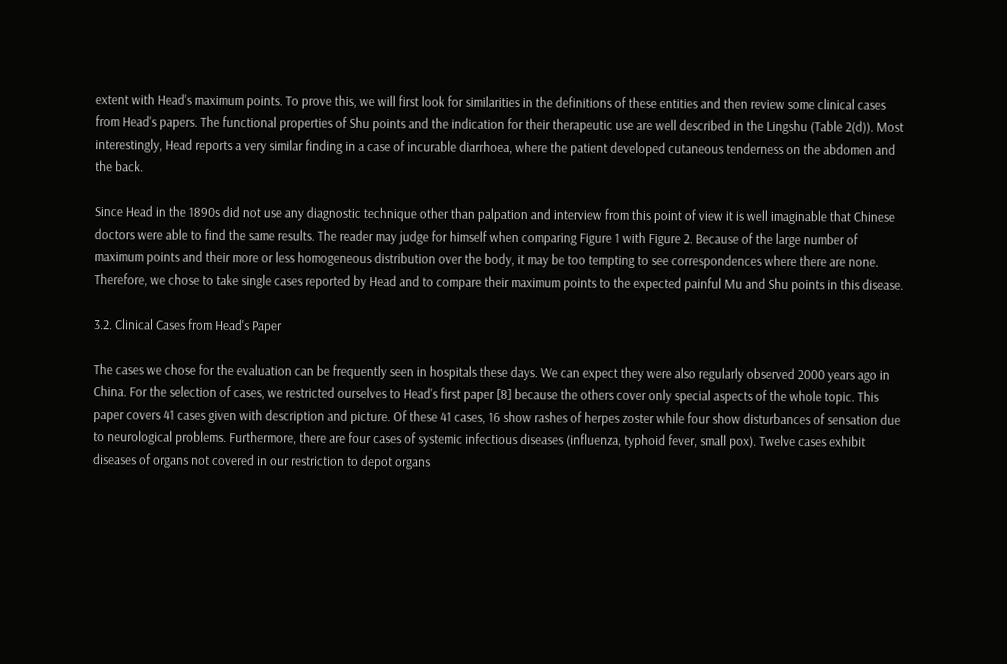extent with Head's maximum points. To prove this, we will first look for similarities in the definitions of these entities and then review some clinical cases from Head's papers. The functional properties of Shu points and the indication for their therapeutic use are well described in the Lingshu (Table 2(d)). Most interestingly, Head reports a very similar finding in a case of incurable diarrhoea, where the patient developed cutaneous tenderness on the abdomen and the back.

Since Head in the 1890s did not use any diagnostic technique other than palpation and interview from this point of view it is well imaginable that Chinese doctors were able to find the same results. The reader may judge for himself when comparing Figure 1 with Figure 2. Because of the large number of maximum points and their more or less homogeneous distribution over the body, it may be too tempting to see correspondences where there are none. Therefore, we chose to take single cases reported by Head and to compare their maximum points to the expected painful Mu and Shu points in this disease.

3.2. Clinical Cases from Head's Paper

The cases we chose for the evaluation can be frequently seen in hospitals these days. We can expect they were also regularly observed 2000 years ago in China. For the selection of cases, we restricted ourselves to Head's first paper [8] because the others cover only special aspects of the whole topic. This paper covers 41 cases given with description and picture. Of these 41 cases, 16 show rashes of herpes zoster while four show disturbances of sensation due to neurological problems. Furthermore, there are four cases of systemic infectious diseases (influenza, typhoid fever, small pox). Twelve cases exhibit diseases of organs not covered in our restriction to depot organs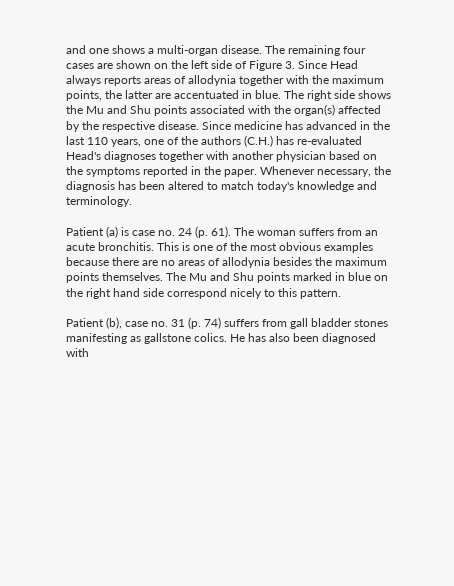and one shows a multi-organ disease. The remaining four cases are shown on the left side of Figure 3. Since Head always reports areas of allodynia together with the maximum points, the latter are accentuated in blue. The right side shows the Mu and Shu points associated with the organ(s) affected by the respective disease. Since medicine has advanced in the last 110 years, one of the authors (C.H.) has re-evaluated Head's diagnoses together with another physician based on the symptoms reported in the paper. Whenever necessary, the diagnosis has been altered to match today's knowledge and terminology.

Patient (a) is case no. 24 (p. 61). The woman suffers from an acute bronchitis. This is one of the most obvious examples because there are no areas of allodynia besides the maximum points themselves. The Mu and Shu points marked in blue on the right hand side correspond nicely to this pattern.

Patient (b), case no. 31 (p. 74) suffers from gall bladder stones manifesting as gallstone colics. He has also been diagnosed with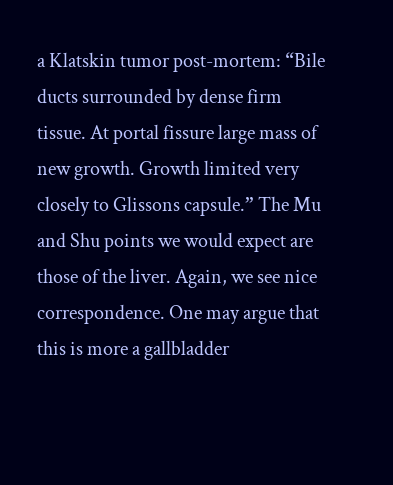a Klatskin tumor post-mortem: “Bile ducts surrounded by dense firm tissue. At portal fissure large mass of new growth. Growth limited very closely to Glissons capsule.” The Mu and Shu points we would expect are those of the liver. Again, we see nice correspondence. One may argue that this is more a gallbladder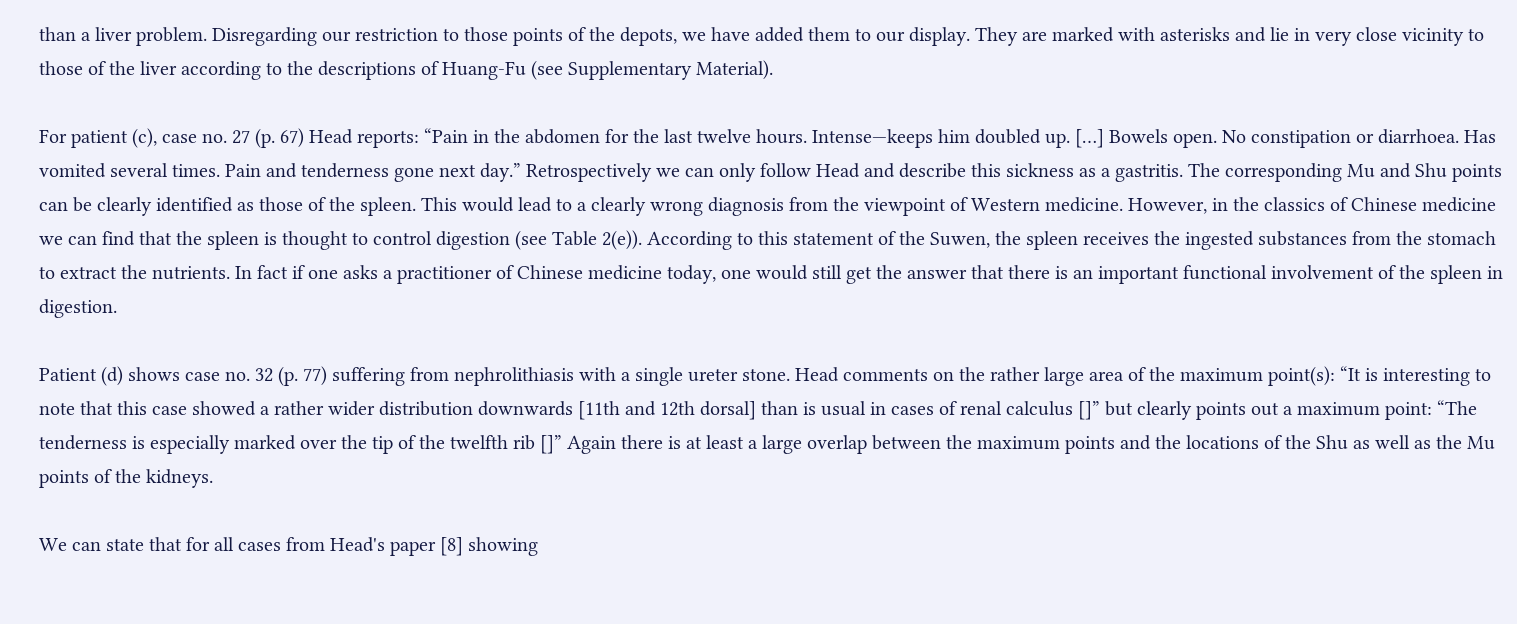than a liver problem. Disregarding our restriction to those points of the depots, we have added them to our display. They are marked with asterisks and lie in very close vicinity to those of the liver according to the descriptions of Huang-Fu (see Supplementary Material).

For patient (c), case no. 27 (p. 67) Head reports: “Pain in the abdomen for the last twelve hours. Intense—keeps him doubled up. […] Bowels open. No constipation or diarrhoea. Has vomited several times. Pain and tenderness gone next day.” Retrospectively we can only follow Head and describe this sickness as a gastritis. The corresponding Mu and Shu points can be clearly identified as those of the spleen. This would lead to a clearly wrong diagnosis from the viewpoint of Western medicine. However, in the classics of Chinese medicine we can find that the spleen is thought to control digestion (see Table 2(e)). According to this statement of the Suwen, the spleen receives the ingested substances from the stomach to extract the nutrients. In fact if one asks a practitioner of Chinese medicine today, one would still get the answer that there is an important functional involvement of the spleen in digestion.

Patient (d) shows case no. 32 (p. 77) suffering from nephrolithiasis with a single ureter stone. Head comments on the rather large area of the maximum point(s): “It is interesting to note that this case showed a rather wider distribution downwards [11th and 12th dorsal] than is usual in cases of renal calculus []” but clearly points out a maximum point: “The tenderness is especially marked over the tip of the twelfth rib []” Again there is at least a large overlap between the maximum points and the locations of the Shu as well as the Mu points of the kidneys.

We can state that for all cases from Head's paper [8] showing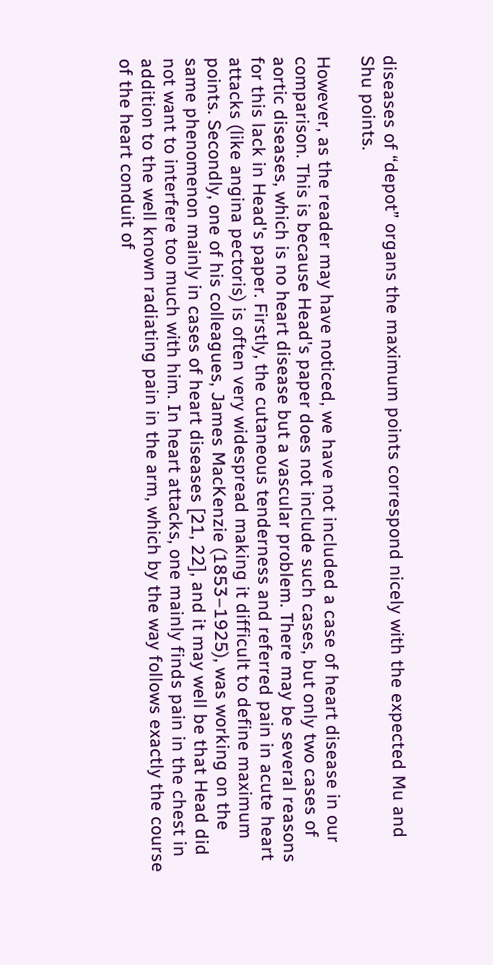diseases of “depot” organs the maximum points correspond nicely with the expected Mu and Shu points.

However, as the reader may have noticed, we have not included a case of heart disease in our comparison. This is because Head's paper does not include such cases, but only two cases of aortic diseases, which is no heart disease but a vascular problem. There may be several reasons for this lack in Head's paper. Firstly, the cutaneous tenderness and referred pain in acute heart attacks (like angina pectoris) is often very widespread making it difficult to define maximum points. Secondly, one of his colleagues, James MacKenzie (1853–1925), was working on the same phenomenon mainly in cases of heart diseases [21, 22], and it may well be that Head did not want to interfere too much with him. In heart attacks, one mainly finds pain in the chest in addition to the well known radiating pain in the arm, which by the way follows exactly the course of the heart conduit of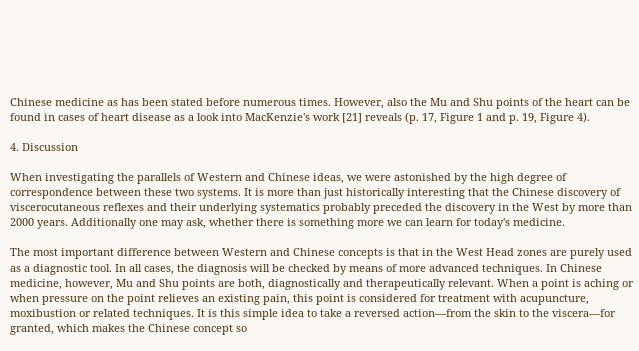Chinese medicine as has been stated before numerous times. However, also the Mu and Shu points of the heart can be found in cases of heart disease as a look into MacKenzie's work [21] reveals (p. 17, Figure 1 and p. 19, Figure 4).

4. Discussion

When investigating the parallels of Western and Chinese ideas, we were astonished by the high degree of correspondence between these two systems. It is more than just historically interesting that the Chinese discovery of viscerocutaneous reflexes and their underlying systematics probably preceded the discovery in the West by more than 2000 years. Additionally one may ask, whether there is something more we can learn for today's medicine.

The most important difference between Western and Chinese concepts is that in the West Head zones are purely used as a diagnostic tool. In all cases, the diagnosis will be checked by means of more advanced techniques. In Chinese medicine, however, Mu and Shu points are both, diagnostically and therapeutically relevant. When a point is aching or when pressure on the point relieves an existing pain, this point is considered for treatment with acupuncture, moxibustion or related techniques. It is this simple idea to take a reversed action—from the skin to the viscera—for granted, which makes the Chinese concept so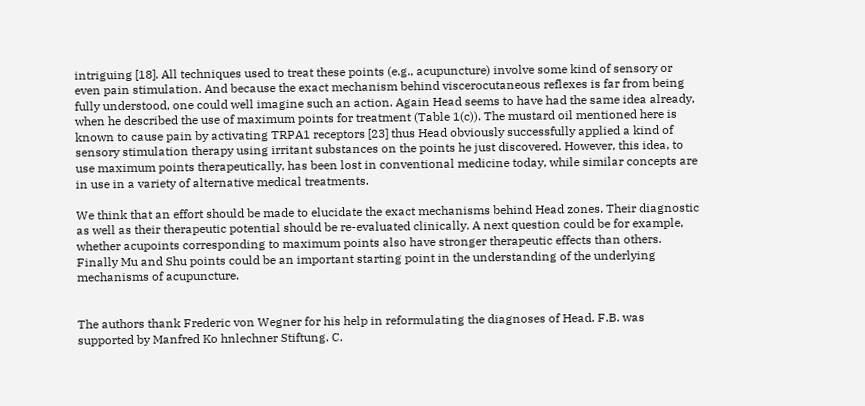intriguing [18]. All techniques used to treat these points (e.g., acupuncture) involve some kind of sensory or even pain stimulation. And because the exact mechanism behind viscerocutaneous reflexes is far from being fully understood, one could well imagine such an action. Again Head seems to have had the same idea already, when he described the use of maximum points for treatment (Table 1(c)). The mustard oil mentioned here is known to cause pain by activating TRPA1 receptors [23] thus Head obviously successfully applied a kind of sensory stimulation therapy using irritant substances on the points he just discovered. However, this idea, to use maximum points therapeutically, has been lost in conventional medicine today, while similar concepts are in use in a variety of alternative medical treatments.

We think that an effort should be made to elucidate the exact mechanisms behind Head zones. Their diagnostic as well as their therapeutic potential should be re-evaluated clinically. A next question could be for example, whether acupoints corresponding to maximum points also have stronger therapeutic effects than others. Finally Mu and Shu points could be an important starting point in the understanding of the underlying mechanisms of acupuncture.


The authors thank Frederic von Wegner for his help in reformulating the diagnoses of Head. F.B. was supported by Manfred Ko hnlechner Stiftung. C.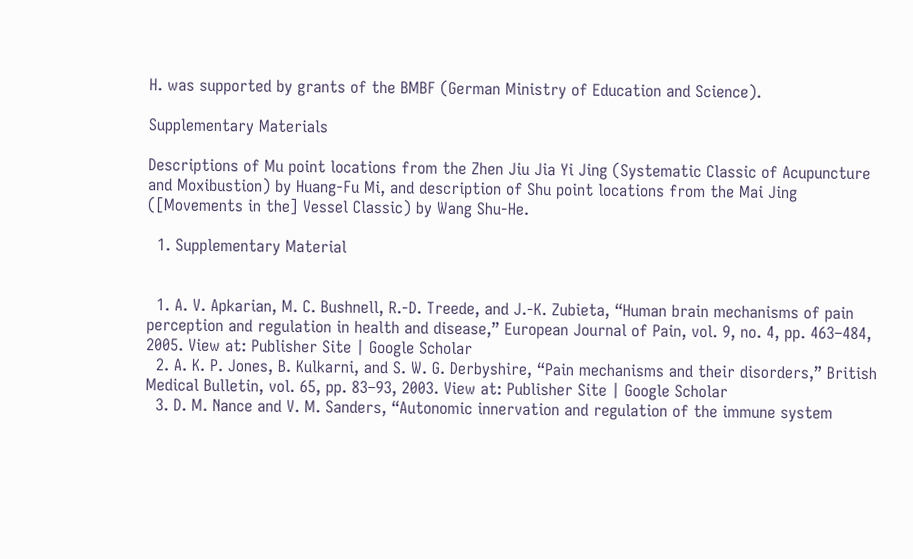H. was supported by grants of the BMBF (German Ministry of Education and Science).

Supplementary Materials

Descriptions of Mu point locations from the Zhen Jiu Jia Yi Jing (Systematic Classic of Acupuncture and Moxibustion) by Huang-Fu Mi, and description of Shu point locations from the Mai Jing ([Movements in the] Vessel Classic) by Wang Shu-He.

  1. Supplementary Material


  1. A. V. Apkarian, M. C. Bushnell, R.-D. Treede, and J.-K. Zubieta, “Human brain mechanisms of pain perception and regulation in health and disease,” European Journal of Pain, vol. 9, no. 4, pp. 463–484, 2005. View at: Publisher Site | Google Scholar
  2. A. K. P. Jones, B. Kulkarni, and S. W. G. Derbyshire, “Pain mechanisms and their disorders,” British Medical Bulletin, vol. 65, pp. 83–93, 2003. View at: Publisher Site | Google Scholar
  3. D. M. Nance and V. M. Sanders, “Autonomic innervation and regulation of the immune system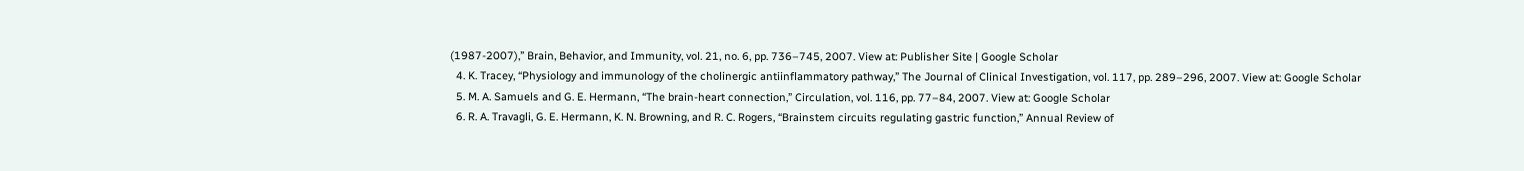(1987-2007),” Brain, Behavior, and Immunity, vol. 21, no. 6, pp. 736–745, 2007. View at: Publisher Site | Google Scholar
  4. K. Tracey, “Physiology and immunology of the cholinergic antiinflammatory pathway,” The Journal of Clinical Investigation, vol. 117, pp. 289–296, 2007. View at: Google Scholar
  5. M. A. Samuels and G. E. Hermann, “The brain-heart connection,” Circulation, vol. 116, pp. 77–84, 2007. View at: Google Scholar
  6. R. A. Travagli, G. E. Hermann, K. N. Browning, and R. C. Rogers, “Brainstem circuits regulating gastric function,” Annual Review of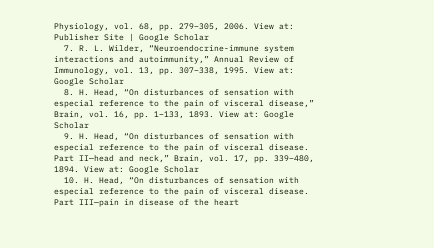Physiology, vol. 68, pp. 279–305, 2006. View at: Publisher Site | Google Scholar
  7. R. L. Wilder, “Neuroendocrine-immune system interactions and autoimmunity,” Annual Review of Immunology, vol. 13, pp. 307–338, 1995. View at: Google Scholar
  8. H. Head, “On disturbances of sensation with especial reference to the pain of visceral disease,” Brain, vol. 16, pp. 1–133, 1893. View at: Google Scholar
  9. H. Head, “On disturbances of sensation with especial reference to the pain of visceral disease. Part II—head and neck,” Brain, vol. 17, pp. 339–480, 1894. View at: Google Scholar
  10. H. Head, “On disturbances of sensation with especial reference to the pain of visceral disease. Part III—pain in disease of the heart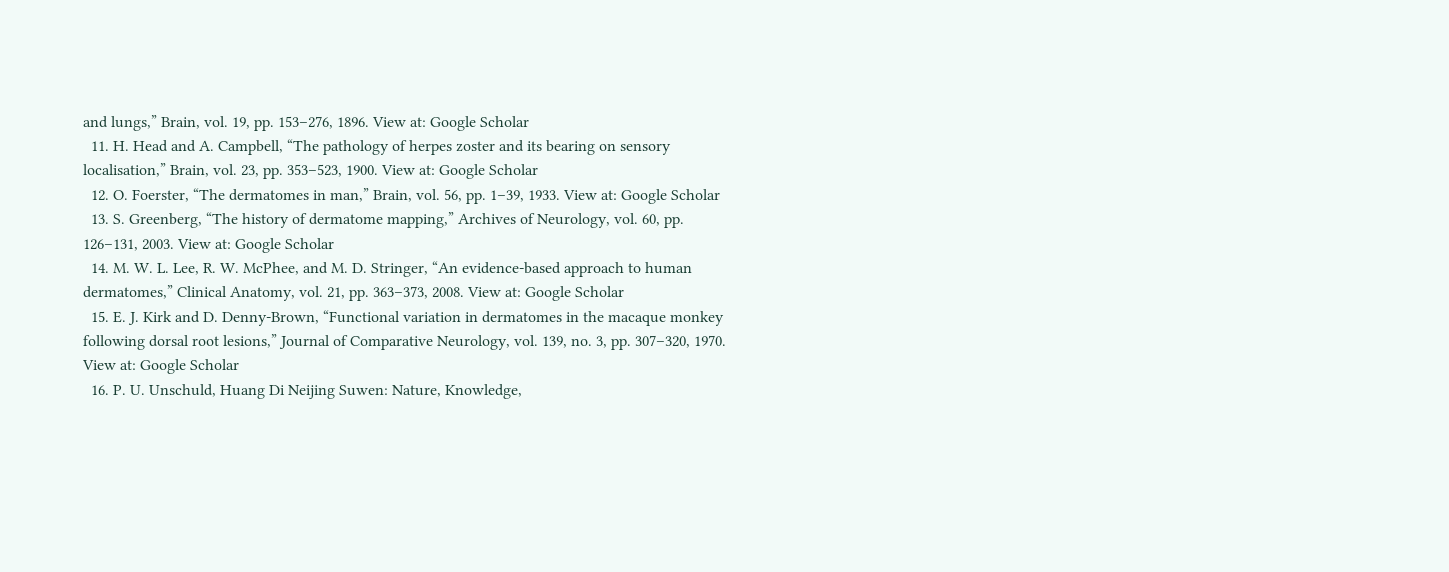and lungs,” Brain, vol. 19, pp. 153–276, 1896. View at: Google Scholar
  11. H. Head and A. Campbell, “The pathology of herpes zoster and its bearing on sensory localisation,” Brain, vol. 23, pp. 353–523, 1900. View at: Google Scholar
  12. O. Foerster, “The dermatomes in man,” Brain, vol. 56, pp. 1–39, 1933. View at: Google Scholar
  13. S. Greenberg, “The history of dermatome mapping,” Archives of Neurology, vol. 60, pp. 126–131, 2003. View at: Google Scholar
  14. M. W. L. Lee, R. W. McPhee, and M. D. Stringer, “An evidence-based approach to human dermatomes,” Clinical Anatomy, vol. 21, pp. 363–373, 2008. View at: Google Scholar
  15. E. J. Kirk and D. Denny-Brown, “Functional variation in dermatomes in the macaque monkey following dorsal root lesions,” Journal of Comparative Neurology, vol. 139, no. 3, pp. 307–320, 1970. View at: Google Scholar
  16. P. U. Unschuld, Huang Di Neijing Suwen: Nature, Knowledge,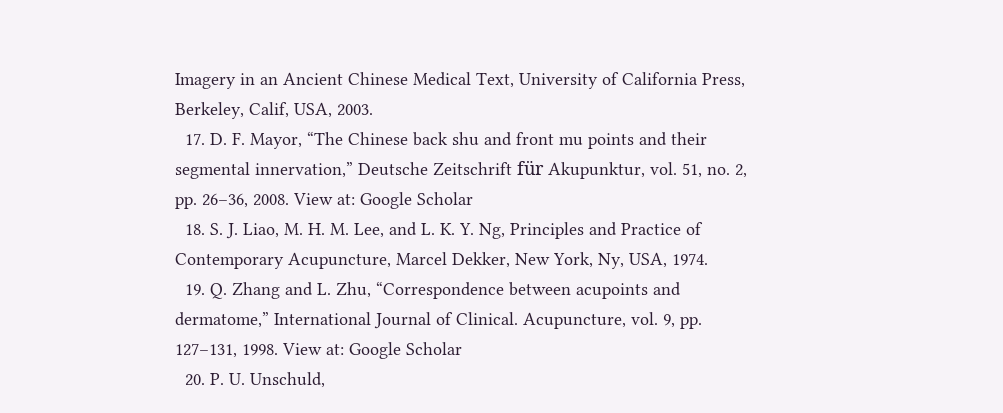Imagery in an Ancient Chinese Medical Text, University of California Press, Berkeley, Calif, USA, 2003.
  17. D. F. Mayor, “The Chinese back shu and front mu points and their segmental innervation,” Deutsche Zeitschrift für Akupunktur, vol. 51, no. 2, pp. 26–36, 2008. View at: Google Scholar
  18. S. J. Liao, M. H. M. Lee, and L. K. Y. Ng, Principles and Practice of Contemporary Acupuncture, Marcel Dekker, New York, Ny, USA, 1974.
  19. Q. Zhang and L. Zhu, “Correspondence between acupoints and dermatome,” International Journal of Clinical. Acupuncture, vol. 9, pp. 127–131, 1998. View at: Google Scholar
  20. P. U. Unschuld,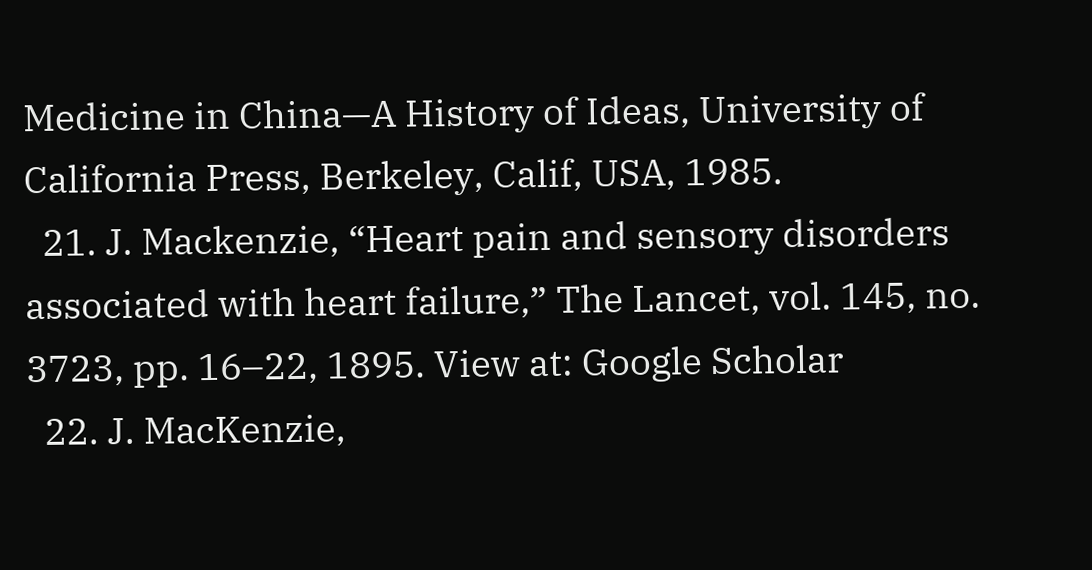Medicine in China—A History of Ideas, University of California Press, Berkeley, Calif, USA, 1985.
  21. J. Mackenzie, “Heart pain and sensory disorders associated with heart failure,” The Lancet, vol. 145, no. 3723, pp. 16–22, 1895. View at: Google Scholar
  22. J. MacKenzie,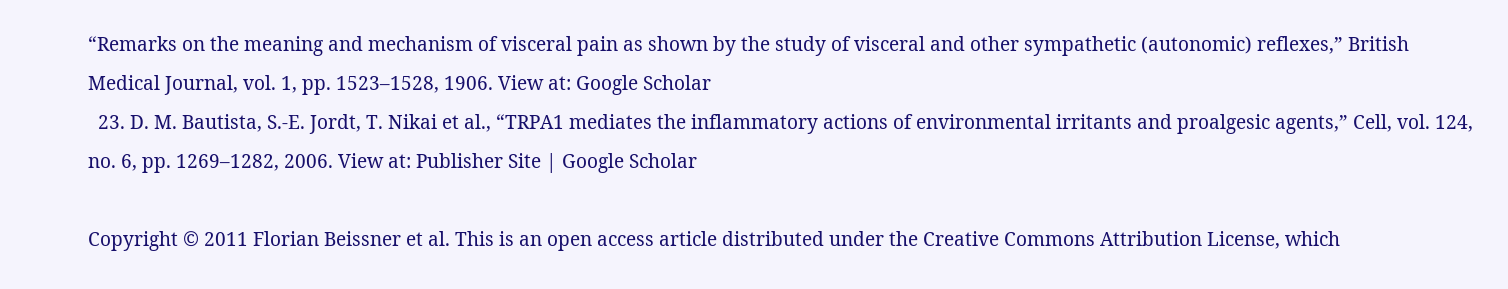“Remarks on the meaning and mechanism of visceral pain as shown by the study of visceral and other sympathetic (autonomic) reflexes,” British Medical Journal, vol. 1, pp. 1523–1528, 1906. View at: Google Scholar
  23. D. M. Bautista, S.-E. Jordt, T. Nikai et al., “TRPA1 mediates the inflammatory actions of environmental irritants and proalgesic agents,” Cell, vol. 124, no. 6, pp. 1269–1282, 2006. View at: Publisher Site | Google Scholar

Copyright © 2011 Florian Beissner et al. This is an open access article distributed under the Creative Commons Attribution License, which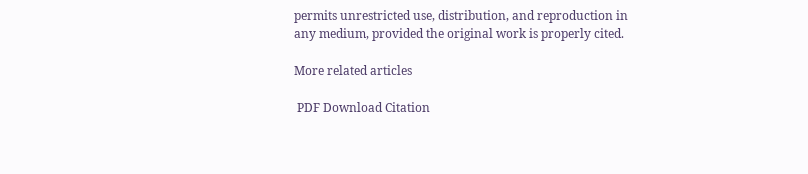permits unrestricted use, distribution, and reproduction in any medium, provided the original work is properly cited.

More related articles

 PDF Download Citation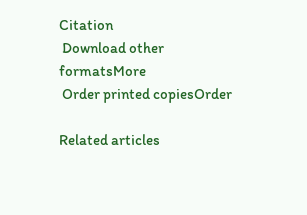Citation
 Download other formatsMore
 Order printed copiesOrder

Related articles